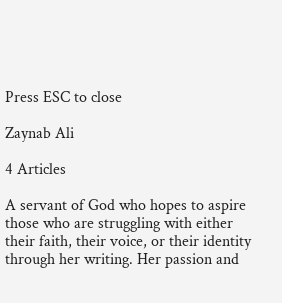Press ESC to close

Zaynab Ali

4 Articles

A servant of God who hopes to aspire those who are struggling with either their faith, their voice, or their identity through her writing. Her passion and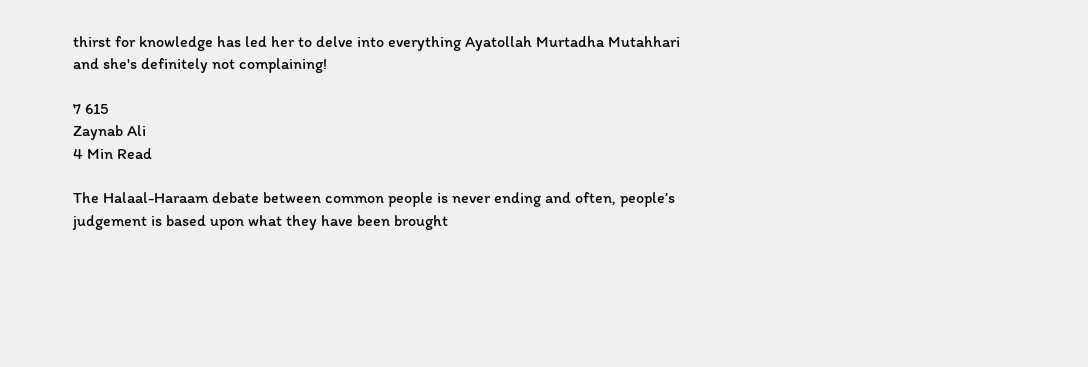thirst for knowledge has led her to delve into everything Ayatollah Murtadha Mutahhari and she's definitely not complaining!

7 615
Zaynab Ali
4 Min Read

The Halaal-Haraam debate between common people is never ending and often, people’s judgement is based upon what they have been brought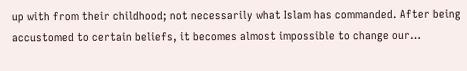up with from their childhood; not necessarily what Islam has commanded. After being accustomed to certain beliefs, it becomes almost impossible to change our…